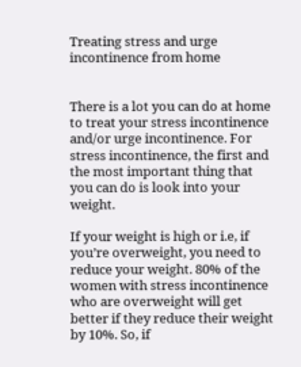Treating stress and urge incontinence from home


There is a lot you can do at home to treat your stress incontinence and/or urge incontinence. For stress incontinence, the first and the most important thing that you can do is look into your weight.

If your weight is high or i.e, if you’re overweight, you need to reduce your weight. 80% of the women with stress incontinence who are overweight will get better if they reduce their weight by 10%. So, if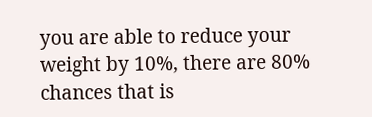you are able to reduce your weight by 10%, there are 80% chances that is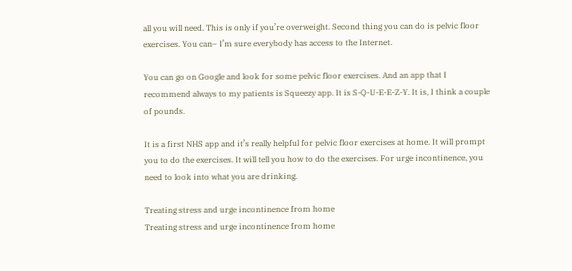all you will need. This is only if you’re overweight. Second thing you can do is pelvic floor exercises. You can– I’m sure everybody has access to the Internet.

You can go on Google and look for some pelvic floor exercises. And an app that I recommend always to my patients is Squeezy app. It is S-Q-U-E-E-Z-Y. It is, I think a couple of pounds.

It is a first NHS app and it’s really helpful for pelvic floor exercises at home. It will prompt you to do the exercises. It will tell you how to do the exercises. For urge incontinence, you need to look into what you are drinking.

Treating stress and urge incontinence from home
Treating stress and urge incontinence from home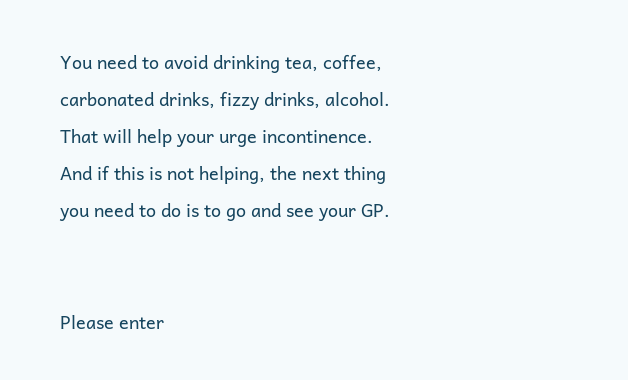You need to avoid drinking tea, coffee, carbonated drinks, fizzy drinks, alcohol. That will help your urge incontinence. And if this is not helping, the next thing you need to do is to go and see your GP.


Please enter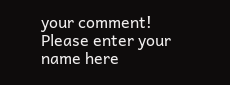your comment!
Please enter your name here